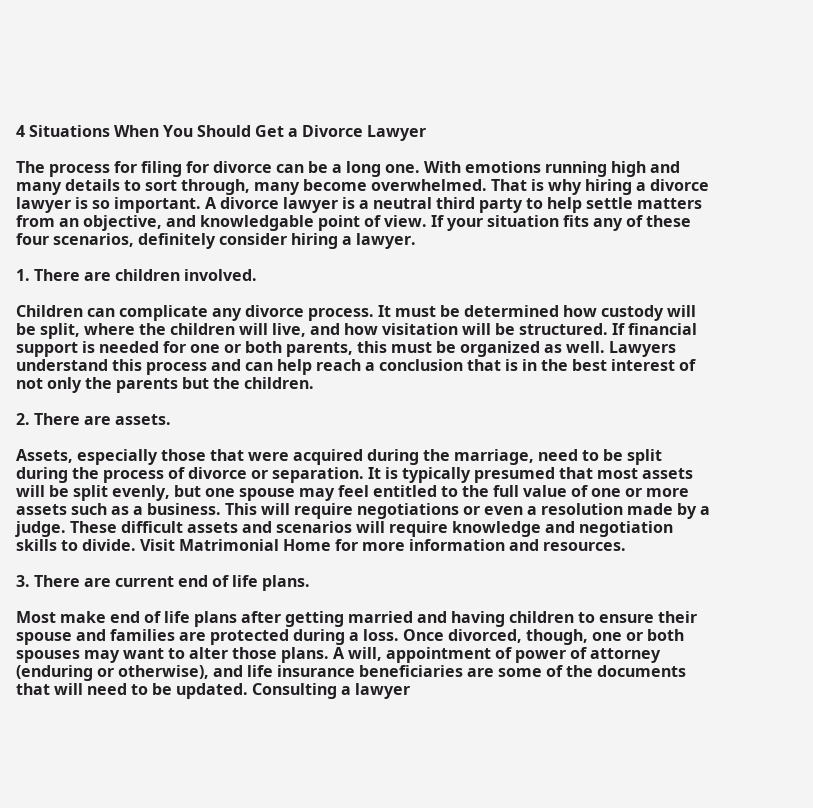4 Situations When You Should Get a Divorce Lawyer

The process for filing for divorce can be a long one. With emotions running high and many details to sort through, many become overwhelmed. That is why hiring a divorce lawyer is so important. A divorce lawyer is a neutral third party to help settle matters from an objective, and knowledgable point of view. If your situation fits any of these four scenarios, definitely consider hiring a lawyer.

1. There are children involved.

Children can complicate any divorce process. It must be determined how custody will be split, where the children will live, and how visitation will be structured. If financial support is needed for one or both parents, this must be organized as well. Lawyers understand this process and can help reach a conclusion that is in the best interest of not only the parents but the children.

2. There are assets.

Assets, especially those that were acquired during the marriage, need to be split during the process of divorce or separation. It is typically presumed that most assets will be split evenly, but one spouse may feel entitled to the full value of one or more assets such as a business. This will require negotiations or even a resolution made by a judge. These difficult assets and scenarios will require knowledge and negotiation skills to divide. Visit Matrimonial Home for more information and resources.

3. There are current end of life plans.

Most make end of life plans after getting married and having children to ensure their spouse and families are protected during a loss. Once divorced, though, one or both spouses may want to alter those plans. A will, appointment of power of attorney (enduring or otherwise), and life insurance beneficiaries are some of the documents that will need to be updated. Consulting a lawyer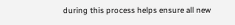during this process helps ensure all new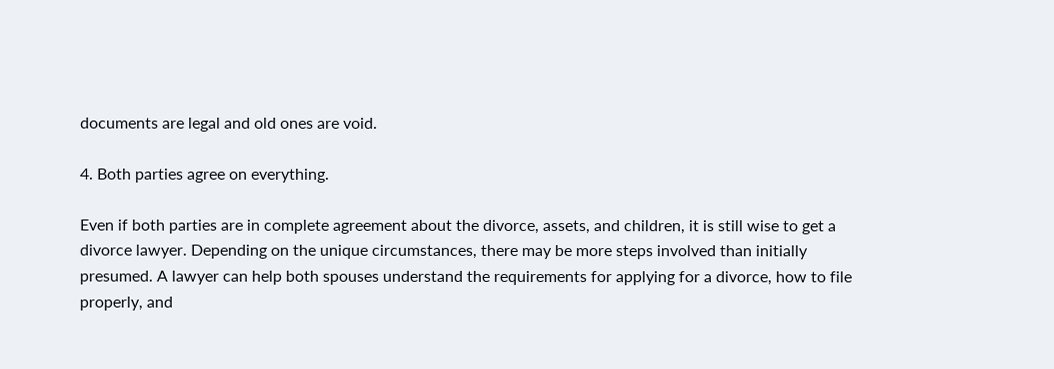documents are legal and old ones are void.

4. Both parties agree on everything.

Even if both parties are in complete agreement about the divorce, assets, and children, it is still wise to get a divorce lawyer. Depending on the unique circumstances, there may be more steps involved than initially presumed. A lawyer can help both spouses understand the requirements for applying for a divorce, how to file properly, and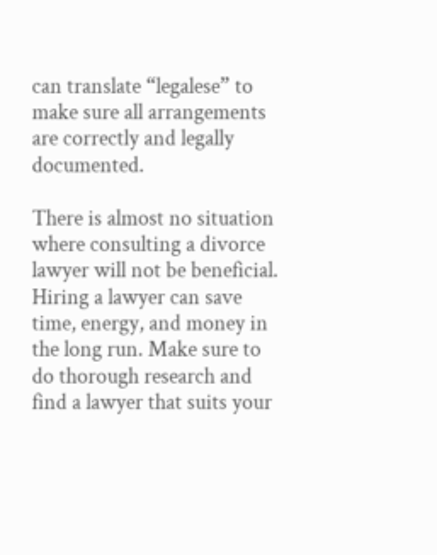can translate “legalese” to make sure all arrangements are correctly and legally documented.

There is almost no situation where consulting a divorce lawyer will not be beneficial. Hiring a lawyer can save time, energy, and money in the long run. Make sure to do thorough research and find a lawyer that suits your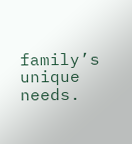family’s unique needs.